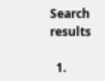Search results

  1.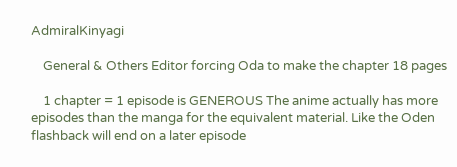AdmiralKinyagi

    General & Others Editor forcing Oda to make the chapter 18 pages

    1 chapter = 1 episode is GENEROUS The anime actually has more episodes than the manga for the equivalent material. Like the Oden flashback will end on a later episode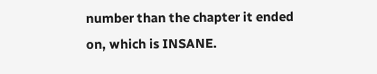number than the chapter it ended on, which is INSANE.